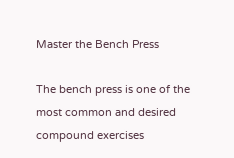Master the Bench Press

The bench press is one of the most common and desired compound exercises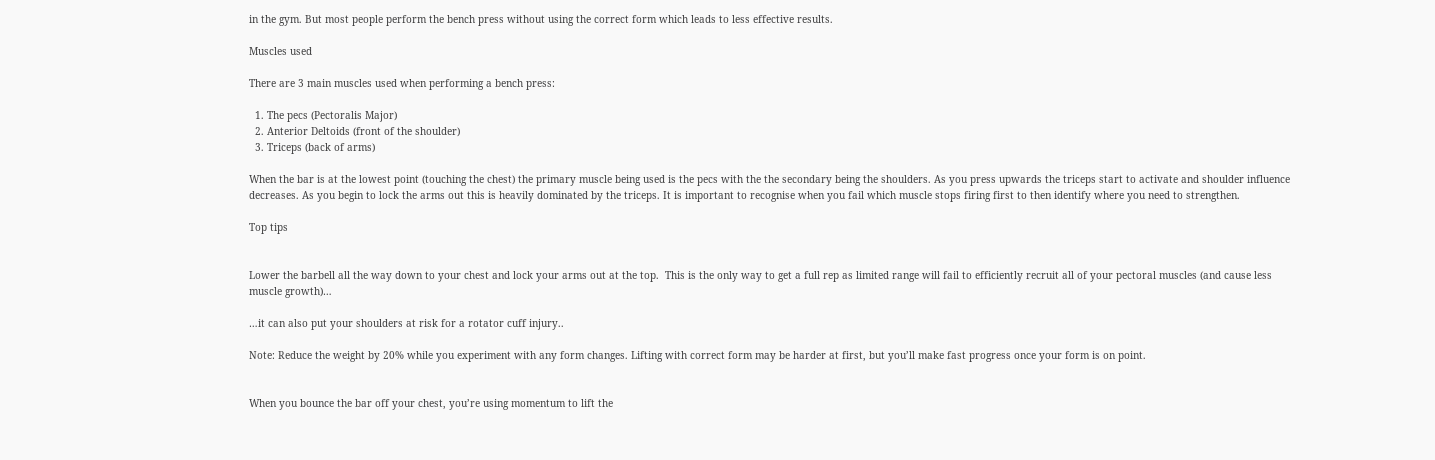in the gym. But most people perform the bench press without using the correct form which leads to less effective results.

Muscles used

There are 3 main muscles used when performing a bench press:

  1. The pecs (Pectoralis Major)
  2. Anterior Deltoids (front of the shoulder)
  3. Triceps (back of arms)

When the bar is at the lowest point (touching the chest) the primary muscle being used is the pecs with the the secondary being the shoulders. As you press upwards the triceps start to activate and shoulder influence decreases. As you begin to lock the arms out this is heavily dominated by the triceps. It is important to recognise when you fail which muscle stops firing first to then identify where you need to strengthen.

Top tips


Lower the barbell all the way down to your chest and lock your arms out at the top.  This is the only way to get a full rep as limited range will fail to efficiently recruit all of your pectoral muscles (and cause less muscle growth)…

…it can also put your shoulders at risk for a rotator cuff injury..

Note: Reduce the weight by 20% while you experiment with any form changes. Lifting with correct form may be harder at first, but you’ll make fast progress once your form is on point.


When you bounce the bar off your chest, you’re using momentum to lift the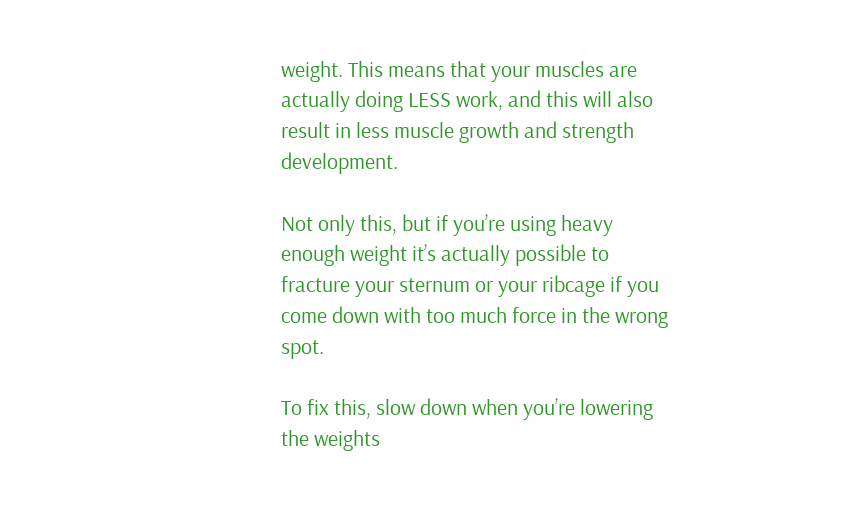weight. This means that your muscles are actually doing LESS work, and this will also result in less muscle growth and strength development.

Not only this, but if you’re using heavy enough weight it’s actually possible to fracture your sternum or your ribcage if you come down with too much force in the wrong spot.

To fix this, slow down when you’re lowering the weights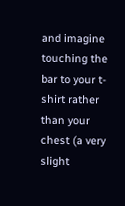and imagine touching the bar to your t-shirt rather than your chest (a very slight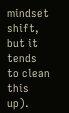mindset shift, but it tends to clean this up).